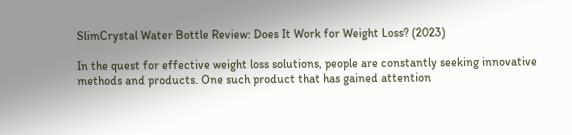SlimCrystal Water Bottle Review: Does It Work for Weight Loss? (2023)

In the quest for effective weight loss solutions, people are constantly seeking innovative methods and products. One such product that has gained attention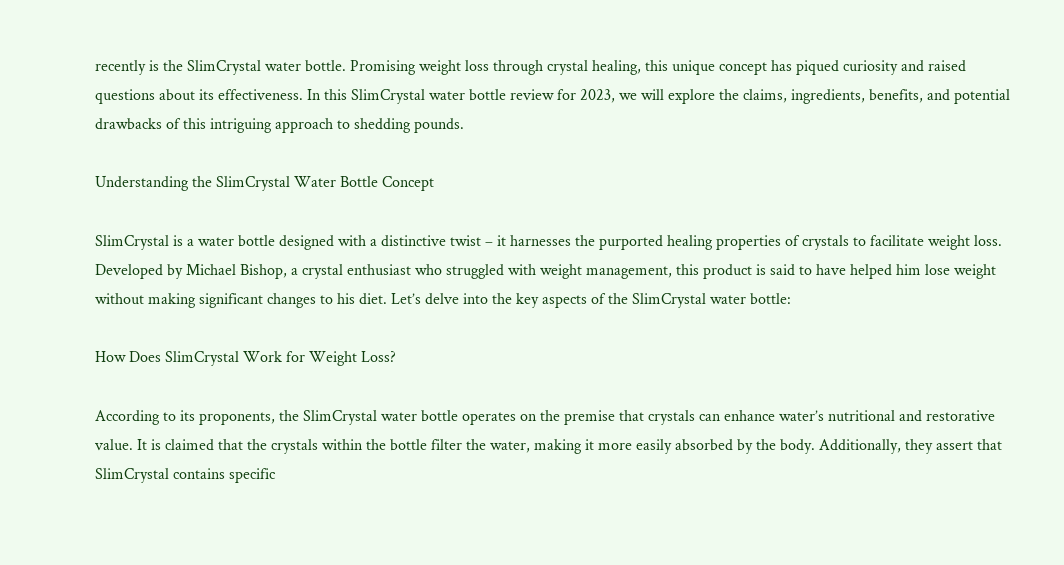recently is the SlimCrystal water bottle. Promising weight loss through crystal healing, this unique concept has piqued curiosity and raised questions about its effectiveness. In this SlimCrystal water bottle review for 2023, we will explore the claims, ingredients, benefits, and potential drawbacks of this intriguing approach to shedding pounds.

Understanding the SlimCrystal Water Bottle Concept

SlimCrystal is a water bottle designed with a distinctive twist – it harnesses the purported healing properties of crystals to facilitate weight loss. Developed by Michael Bishop, a crystal enthusiast who struggled with weight management, this product is said to have helped him lose weight without making significant changes to his diet. Let’s delve into the key aspects of the SlimCrystal water bottle:

How Does SlimCrystal Work for Weight Loss?

According to its proponents, the SlimCrystal water bottle operates on the premise that crystals can enhance water’s nutritional and restorative value. It is claimed that the crystals within the bottle filter the water, making it more easily absorbed by the body. Additionally, they assert that SlimCrystal contains specific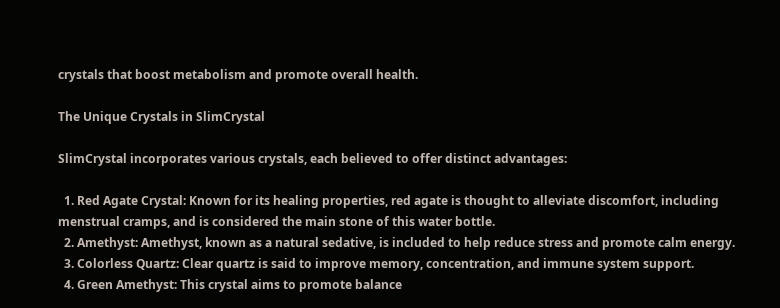crystals that boost metabolism and promote overall health.

The Unique Crystals in SlimCrystal

SlimCrystal incorporates various crystals, each believed to offer distinct advantages:

  1. Red Agate Crystal: Known for its healing properties, red agate is thought to alleviate discomfort, including menstrual cramps, and is considered the main stone of this water bottle.
  2. Amethyst: Amethyst, known as a natural sedative, is included to help reduce stress and promote calm energy.
  3. Colorless Quartz: Clear quartz is said to improve memory, concentration, and immune system support.
  4. Green Amethyst: This crystal aims to promote balance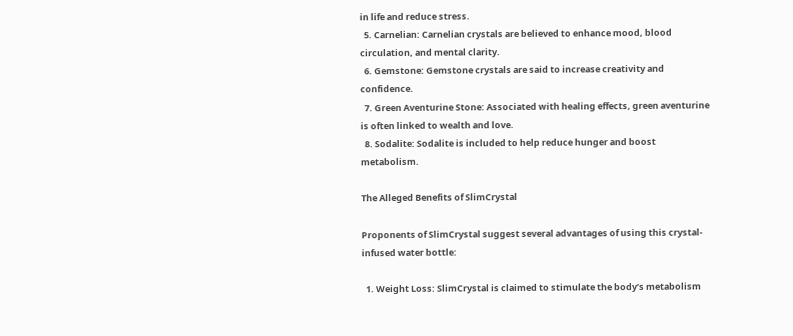in life and reduce stress.
  5. Carnelian: Carnelian crystals are believed to enhance mood, blood circulation, and mental clarity.
  6. Gemstone: Gemstone crystals are said to increase creativity and confidence.
  7. Green Aventurine Stone: Associated with healing effects, green aventurine is often linked to wealth and love.
  8. Sodalite: Sodalite is included to help reduce hunger and boost metabolism.

The Alleged Benefits of SlimCrystal

Proponents of SlimCrystal suggest several advantages of using this crystal-infused water bottle:

  1. Weight Loss: SlimCrystal is claimed to stimulate the body’s metabolism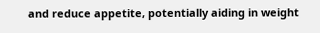and reduce appetite, potentially aiding in weight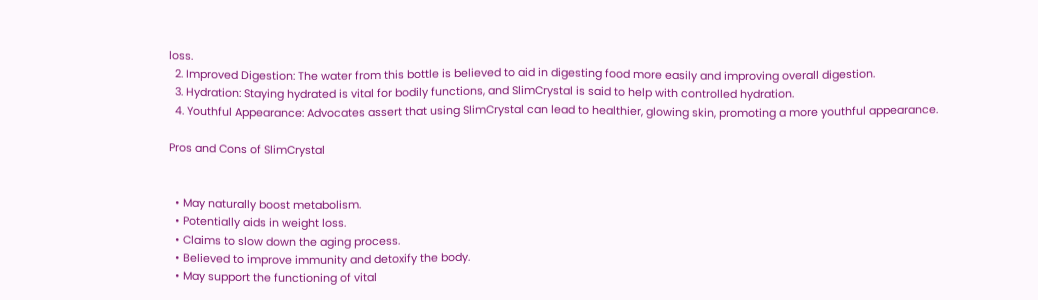loss.
  2. Improved Digestion: The water from this bottle is believed to aid in digesting food more easily and improving overall digestion.
  3. Hydration: Staying hydrated is vital for bodily functions, and SlimCrystal is said to help with controlled hydration.
  4. Youthful Appearance: Advocates assert that using SlimCrystal can lead to healthier, glowing skin, promoting a more youthful appearance.

Pros and Cons of SlimCrystal


  • May naturally boost metabolism.
  • Potentially aids in weight loss.
  • Claims to slow down the aging process.
  • Believed to improve immunity and detoxify the body.
  • May support the functioning of vital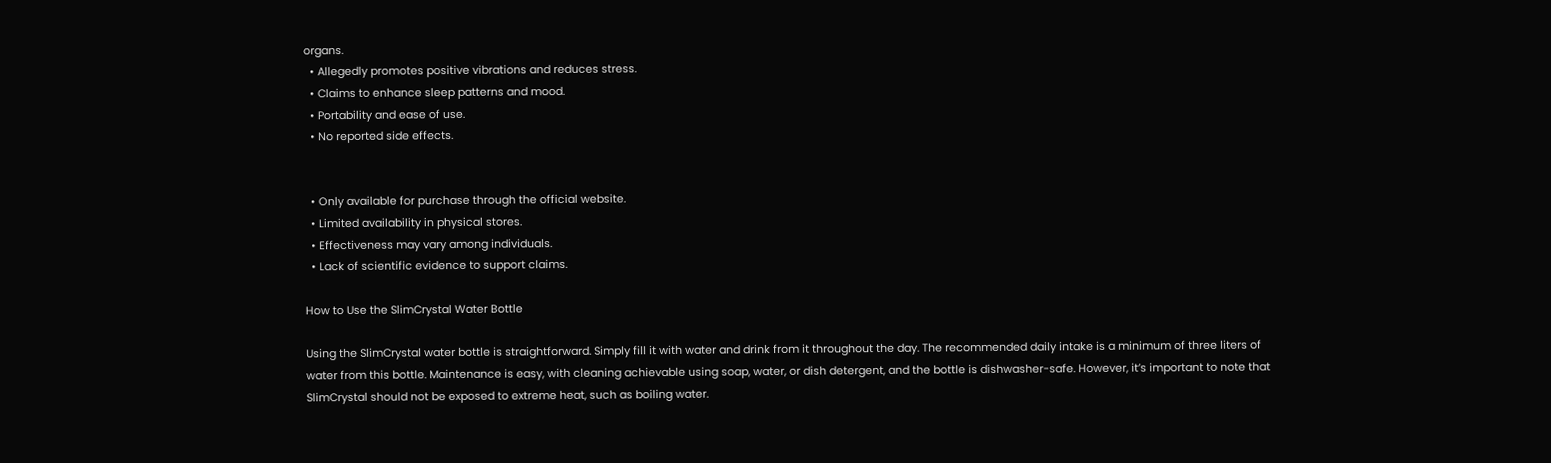organs.
  • Allegedly promotes positive vibrations and reduces stress.
  • Claims to enhance sleep patterns and mood.
  • Portability and ease of use.
  • No reported side effects.


  • Only available for purchase through the official website.
  • Limited availability in physical stores.
  • Effectiveness may vary among individuals.
  • Lack of scientific evidence to support claims.

How to Use the SlimCrystal Water Bottle

Using the SlimCrystal water bottle is straightforward. Simply fill it with water and drink from it throughout the day. The recommended daily intake is a minimum of three liters of water from this bottle. Maintenance is easy, with cleaning achievable using soap, water, or dish detergent, and the bottle is dishwasher-safe. However, it’s important to note that SlimCrystal should not be exposed to extreme heat, such as boiling water.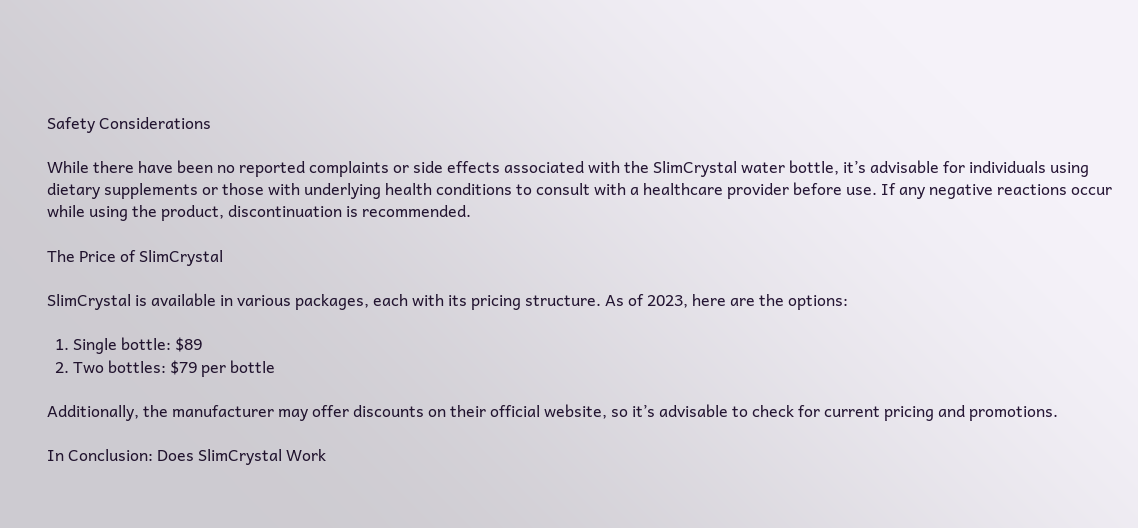Safety Considerations

While there have been no reported complaints or side effects associated with the SlimCrystal water bottle, it’s advisable for individuals using dietary supplements or those with underlying health conditions to consult with a healthcare provider before use. If any negative reactions occur while using the product, discontinuation is recommended.

The Price of SlimCrystal

SlimCrystal is available in various packages, each with its pricing structure. As of 2023, here are the options:

  1. Single bottle: $89
  2. Two bottles: $79 per bottle

Additionally, the manufacturer may offer discounts on their official website, so it’s advisable to check for current pricing and promotions.

In Conclusion: Does SlimCrystal Work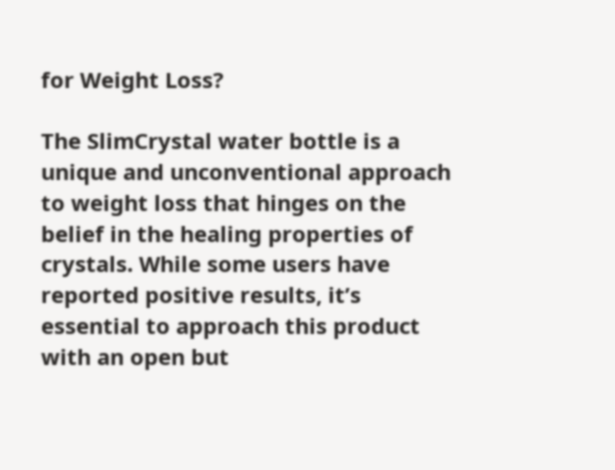for Weight Loss?

The SlimCrystal water bottle is a unique and unconventional approach to weight loss that hinges on the belief in the healing properties of crystals. While some users have reported positive results, it’s essential to approach this product with an open but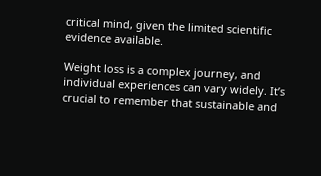critical mind, given the limited scientific evidence available.

Weight loss is a complex journey, and individual experiences can vary widely. It’s crucial to remember that sustainable and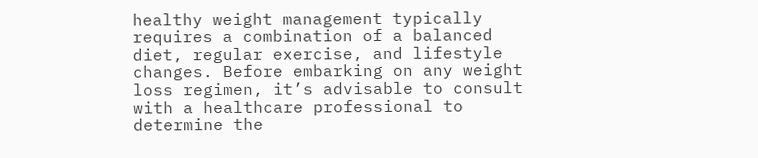healthy weight management typically requires a combination of a balanced diet, regular exercise, and lifestyle changes. Before embarking on any weight loss regimen, it’s advisable to consult with a healthcare professional to determine the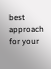best approach for your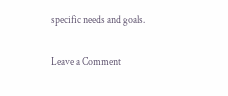specific needs and goals.

Leave a Comment